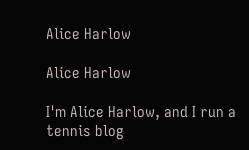Alice Harlow

Alice Harlow

I'm Alice Harlow, and I run a tennis blog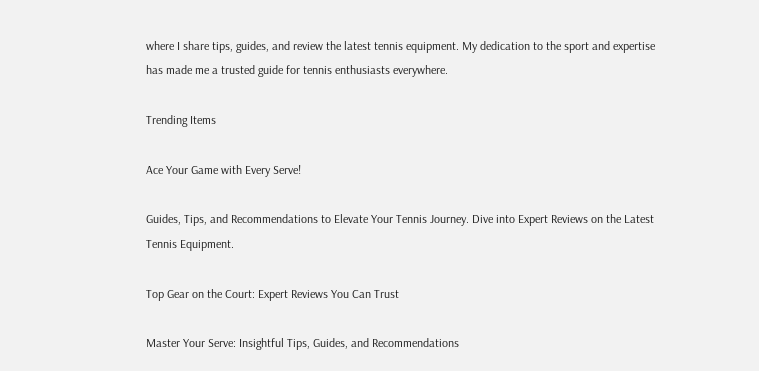where I share tips, guides, and review the latest tennis equipment. My dedication to the sport and expertise has made me a trusted guide for tennis enthusiasts everywhere.

Trending Items

Ace Your Game with Every Serve!

Guides, Tips, and Recommendations to Elevate Your Tennis Journey. Dive into Expert Reviews on the Latest Tennis Equipment.

Top Gear on the Court: Expert Reviews You Can Trust

Master Your Serve: Insightful Tips, Guides, and Recommendations